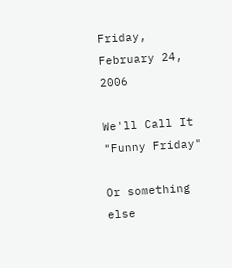Friday, February 24, 2006

We'll Call It "Funny Friday"

Or something else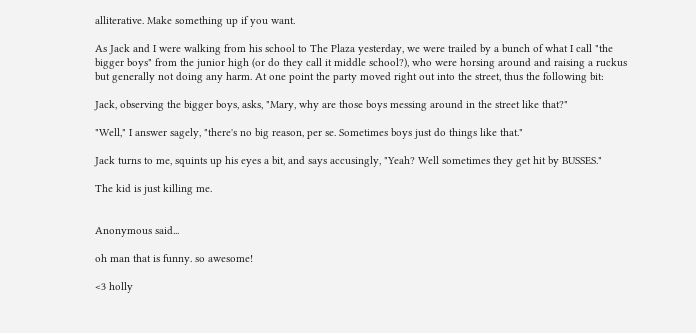alliterative. Make something up if you want.

As Jack and I were walking from his school to The Plaza yesterday, we were trailed by a bunch of what I call "the bigger boys" from the junior high (or do they call it middle school?), who were horsing around and raising a ruckus but generally not doing any harm. At one point the party moved right out into the street, thus the following bit:

Jack, observing the bigger boys, asks, "Mary, why are those boys messing around in the street like that?"

"Well," I answer sagely, "there's no big reason, per se. Sometimes boys just do things like that."

Jack turns to me, squints up his eyes a bit, and says accusingly, "Yeah? Well sometimes they get hit by BUSSES."

The kid is just killing me.


Anonymous said...

oh man that is funny. so awesome!

<3 holly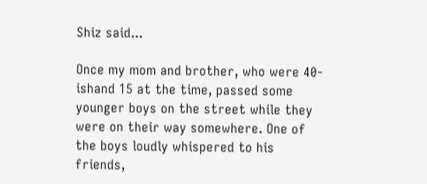Shiz said...

Once my mom and brother, who were 40-ishand 15 at the time, passed some younger boys on the street while they were on their way somewhere. One of the boys loudly whispered to his friends,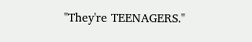"They're TEENAGERS."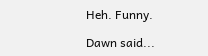Heh. Funny.

Dawn said...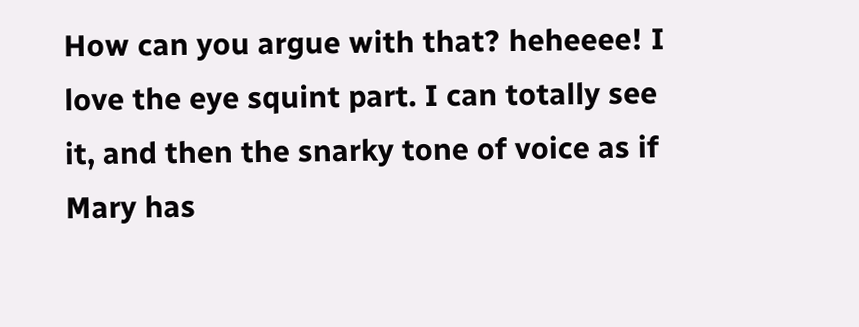How can you argue with that? heheeee! I love the eye squint part. I can totally see it, and then the snarky tone of voice as if Mary has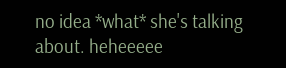no idea *what* she's talking about. heheeeee